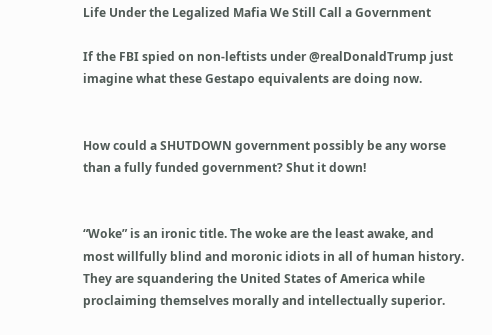Life Under the Legalized Mafia We Still Call a Government

If the FBI spied on non-leftists under @realDonaldTrump just imagine what these Gestapo equivalents are doing now.


How could a SHUTDOWN government possibly be any worse than a fully funded government? Shut it down!


“Woke” is an ironic title. The woke are the least awake, and most willfully blind and moronic idiots in all of human history. They are squandering the United States of America while proclaiming themselves morally and intellectually superior.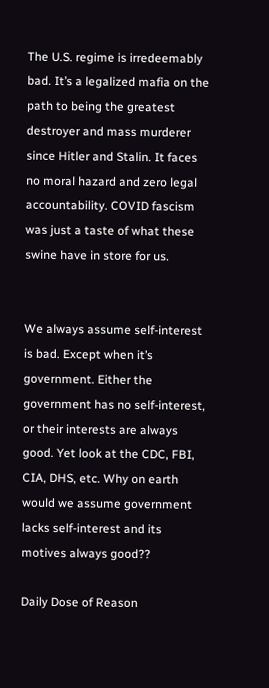The U.S. regime is irredeemably bad. It’s a legalized mafia on the path to being the greatest destroyer and mass murderer since Hitler and Stalin. It faces no moral hazard and zero legal accountability. COVID fascism was just a taste of what these swine have in store for us.


We always assume self-interest is bad. Except when it’s government. Either the government has no self-interest, or their interests are always good. Yet look at the CDC, FBI, CIA, DHS, etc. Why on earth would we assume government lacks self-interest and its motives always good??

Daily Dose of Reason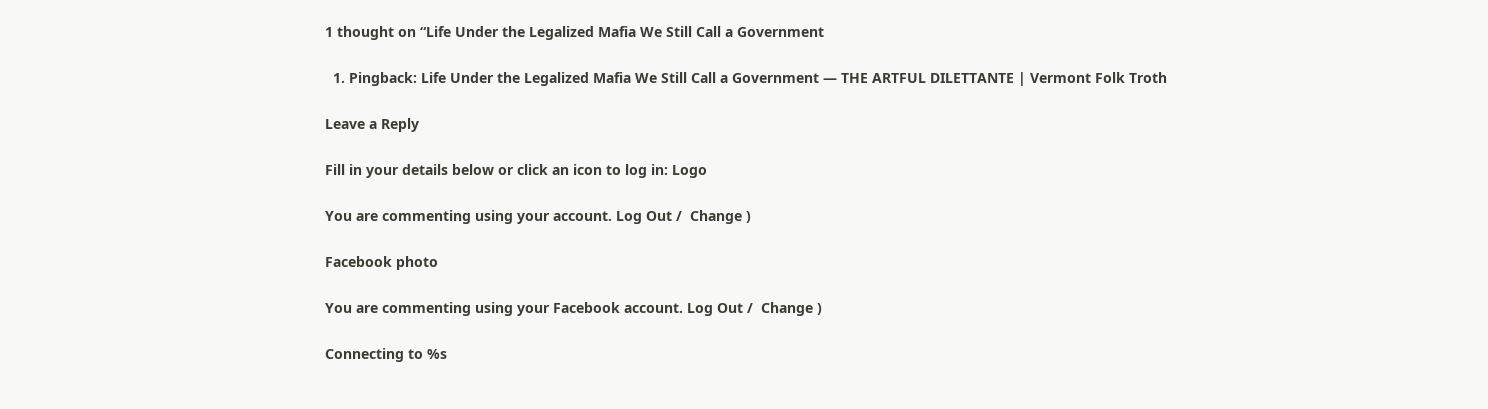1 thought on “Life Under the Legalized Mafia We Still Call a Government

  1. Pingback: Life Under the Legalized Mafia We Still Call a Government — THE ARTFUL DILETTANTE | Vermont Folk Troth

Leave a Reply

Fill in your details below or click an icon to log in: Logo

You are commenting using your account. Log Out /  Change )

Facebook photo

You are commenting using your Facebook account. Log Out /  Change )

Connecting to %s